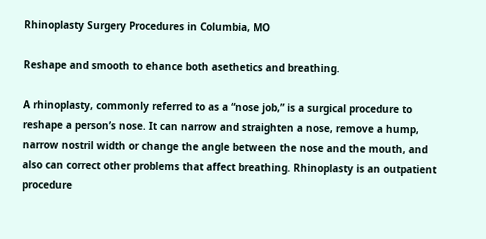Rhinoplasty Surgery Procedures in Columbia, MO

Reshape and smooth to ehance both asethetics and breathing.

A rhinoplasty, commonly referred to as a “nose job,” is a surgical procedure to reshape a person’s nose. It can narrow and straighten a nose, remove a hump, narrow nostril width or change the angle between the nose and the mouth, and also can correct other problems that affect breathing. Rhinoplasty is an outpatient procedure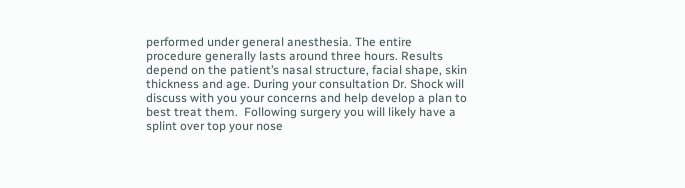performed under general anesthesia. The entire procedure generally lasts around three hours. Results depend on the patient’s nasal structure, facial shape, skin thickness and age. During your consultation Dr. Shock will discuss with you your concerns and help develop a plan to best treat them.  Following surgery you will likely have a splint over top your nose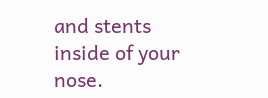and stents inside of your nose.